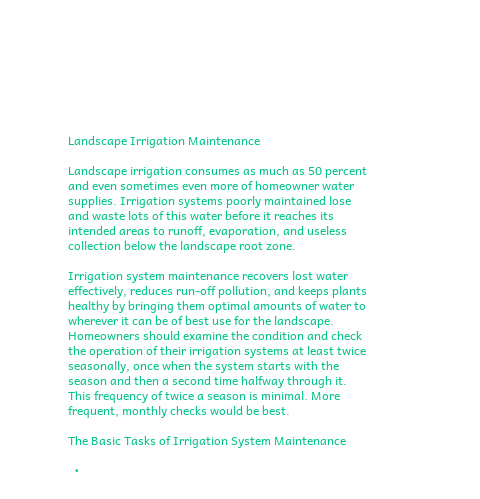Landscape Irrigation Maintenance

Landscape irrigation consumes as much as 50 percent and even sometimes even more of homeowner water supplies. Irrigation systems poorly maintained lose and waste lots of this water before it reaches its intended areas to runoff, evaporation, and useless collection below the landscape root zone.

Irrigation system maintenance recovers lost water effectively, reduces run-off pollution, and keeps plants healthy by bringing them optimal amounts of water to wherever it can be of best use for the landscape.
Homeowners should examine the condition and check the operation of their irrigation systems at least twice seasonally, once when the system starts with the season and then a second time halfway through it. This frequency of twice a season is minimal. More frequent, monthly checks would be best.

The Basic Tasks of Irrigation System Maintenance

  •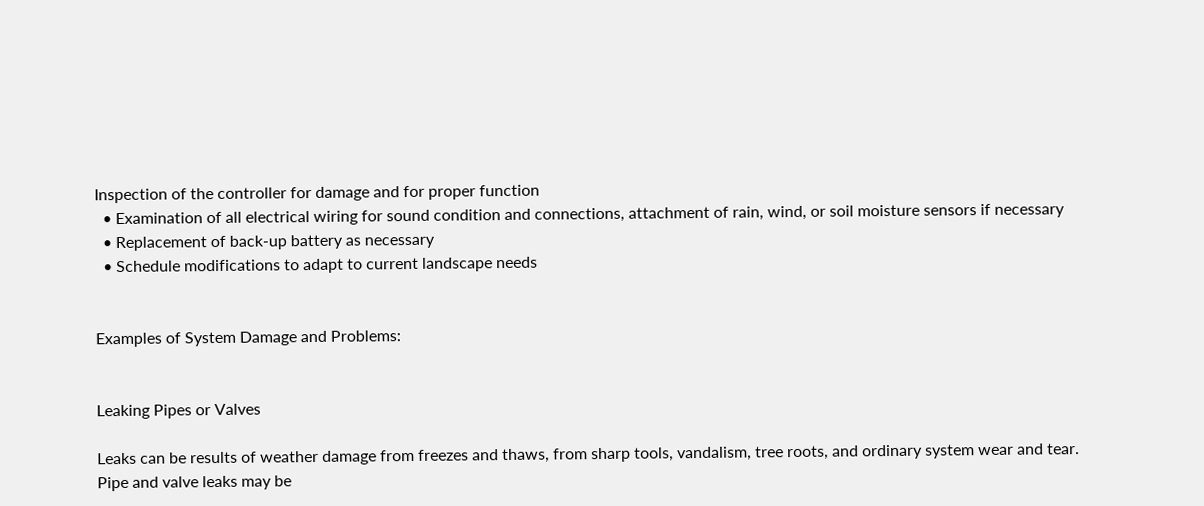Inspection of the controller for damage and for proper function
  • Examination of all electrical wiring for sound condition and connections, attachment of rain, wind, or soil moisture sensors if necessary
  • Replacement of back-up battery as necessary
  • Schedule modifications to adapt to current landscape needs


Examples of System Damage and Problems:


Leaking Pipes or Valves

Leaks can be results of weather damage from freezes and thaws, from sharp tools, vandalism, tree roots, and ordinary system wear and tear. Pipe and valve leaks may be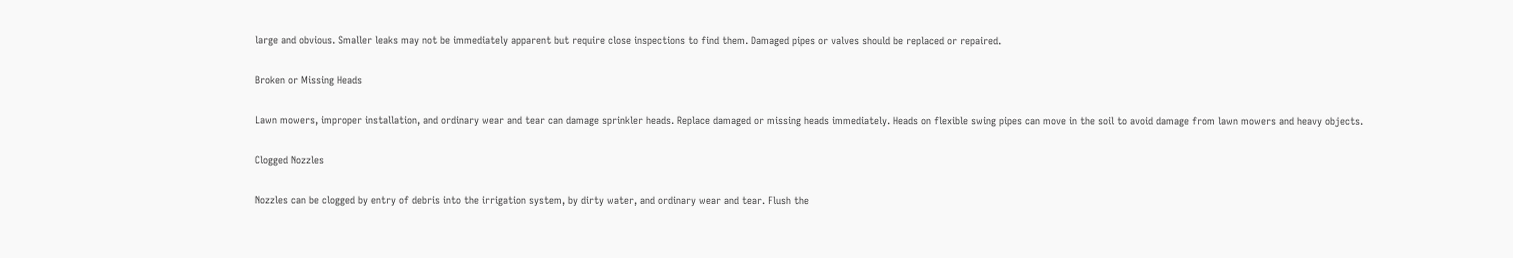large and obvious. Smaller leaks may not be immediately apparent but require close inspections to find them. Damaged pipes or valves should be replaced or repaired.

Broken or Missing Heads

Lawn mowers, improper installation, and ordinary wear and tear can damage sprinkler heads. Replace damaged or missing heads immediately. Heads on flexible swing pipes can move in the soil to avoid damage from lawn mowers and heavy objects.

Clogged Nozzles

Nozzles can be clogged by entry of debris into the irrigation system, by dirty water, and ordinary wear and tear. Flush the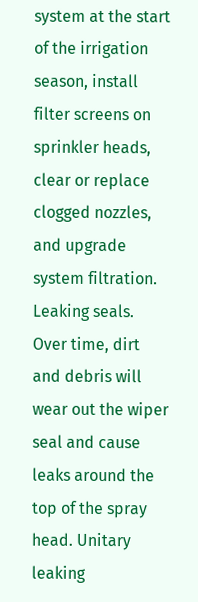system at the start of the irrigation season, install filter screens on sprinkler heads, clear or replace clogged nozzles, and upgrade system filtration.
Leaking seals. Over time, dirt and debris will wear out the wiper seal and cause leaks around the top of the spray head. Unitary leaking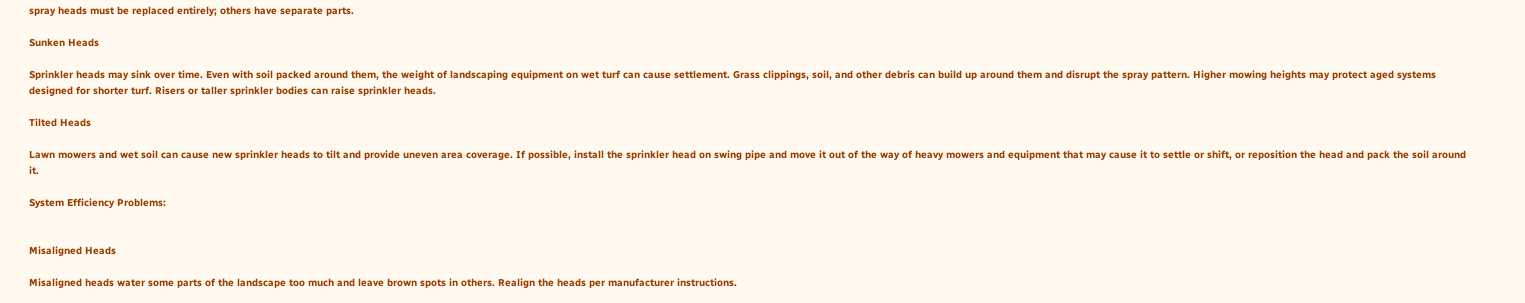spray heads must be replaced entirely; others have separate parts.

Sunken Heads

Sprinkler heads may sink over time. Even with soil packed around them, the weight of landscaping equipment on wet turf can cause settlement. Grass clippings, soil, and other debris can build up around them and disrupt the spray pattern. Higher mowing heights may protect aged systems designed for shorter turf. Risers or taller sprinkler bodies can raise sprinkler heads.

Tilted Heads

Lawn mowers and wet soil can cause new sprinkler heads to tilt and provide uneven area coverage. If possible, install the sprinkler head on swing pipe and move it out of the way of heavy mowers and equipment that may cause it to settle or shift, or reposition the head and pack the soil around it.

System Efficiency Problems:


Misaligned Heads

Misaligned heads water some parts of the landscape too much and leave brown spots in others. Realign the heads per manufacturer instructions.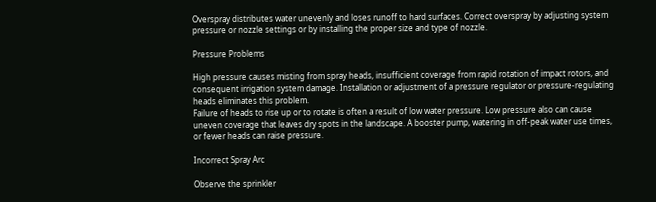Overspray distributes water unevenly and loses runoff to hard surfaces. Correct overspray by adjusting system pressure or nozzle settings or by installing the proper size and type of nozzle.

Pressure Problems

High pressure causes misting from spray heads, insufficient coverage from rapid rotation of impact rotors, and consequent irrigation system damage. Installation or adjustment of a pressure regulator or pressure-regulating heads eliminates this problem.
Failure of heads to rise up or to rotate is often a result of low water pressure. Low pressure also can cause uneven coverage that leaves dry spots in the landscape. A booster pump, watering in off-peak water use times, or fewer heads can raise pressure.

Incorrect Spray Arc

Observe the sprinkler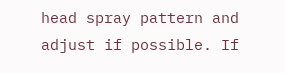head spray pattern and adjust if possible. If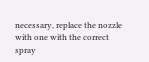necessary, replace the nozzle with one with the correct spray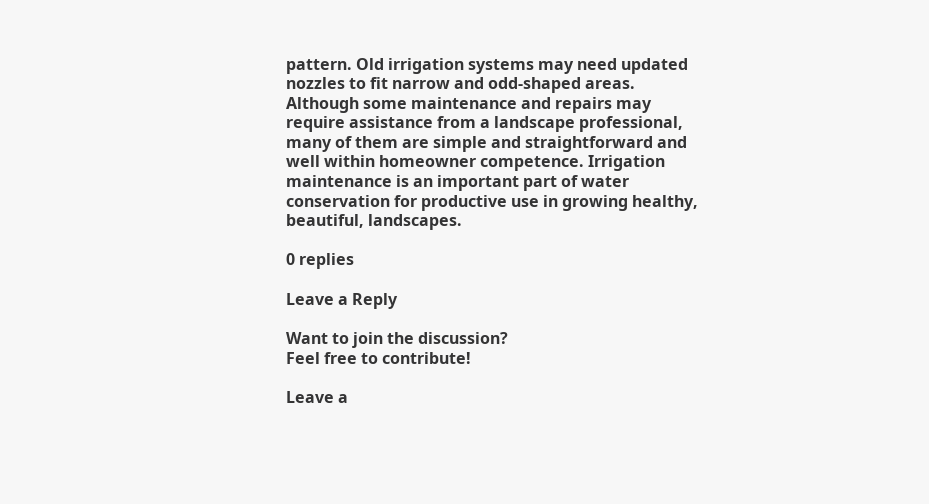pattern. Old irrigation systems may need updated nozzles to fit narrow and odd-shaped areas.
Although some maintenance and repairs may require assistance from a landscape professional, many of them are simple and straightforward and well within homeowner competence. Irrigation maintenance is an important part of water conservation for productive use in growing healthy, beautiful, landscapes.

0 replies

Leave a Reply

Want to join the discussion?
Feel free to contribute!

Leave a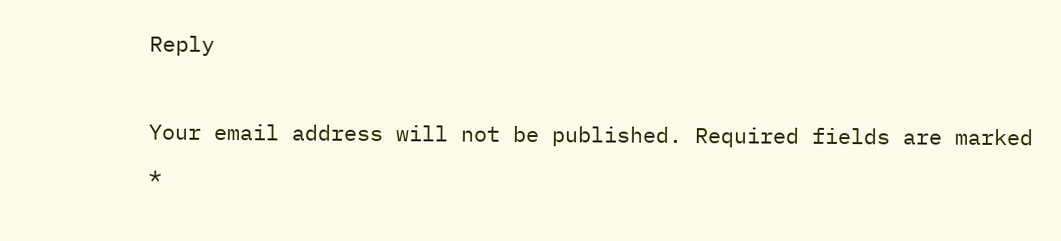Reply

Your email address will not be published. Required fields are marked *